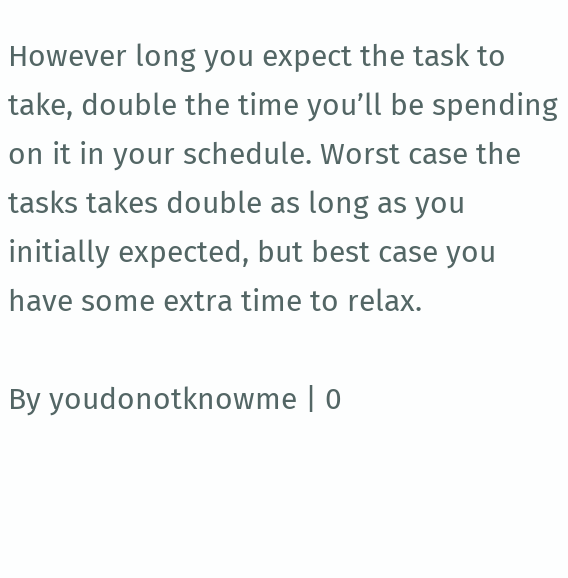However long you expect the task to take, double the time you’ll be spending on it in your schedule. Worst case the tasks takes double as long as you initially expected, but best case you have some extra time to relax.

By youdonotknowme | 0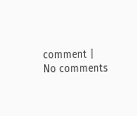comment |
No comments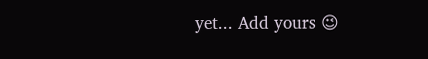yet... Add yours 😉